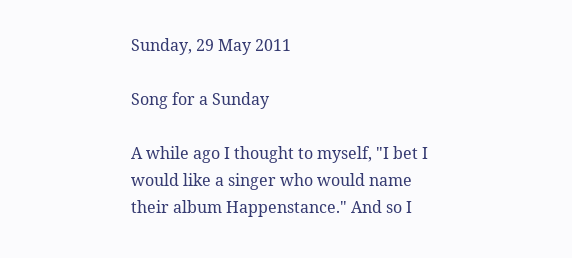Sunday, 29 May 2011

Song for a Sunday

A while ago I thought to myself, "I bet I would like a singer who would name their album Happenstance." And so I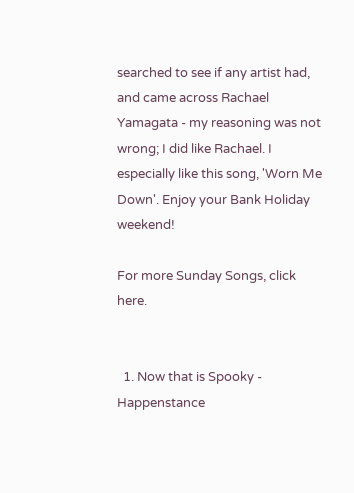searched to see if any artist had, and came across Rachael Yamagata - my reasoning was not wrong; I did like Rachael. I especially like this song, 'Worn Me Down'. Enjoy your Bank Holiday weekend!

For more Sunday Songs, click here.


  1. Now that is Spooky - Happenstance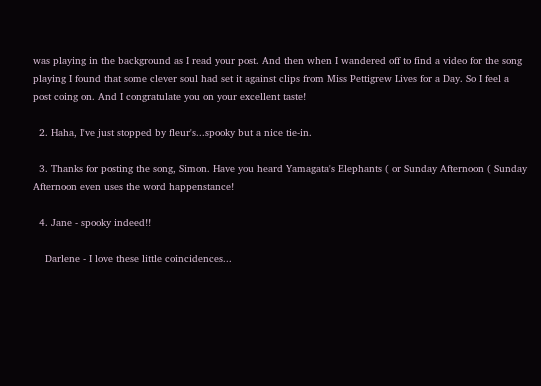was playing in the background as I read your post. And then when I wandered off to find a video for the song playing I found that some clever soul had set it against clips from Miss Pettigrew Lives for a Day. So I feel a post coing on. And I congratulate you on your excellent taste!

  2. Haha, I've just stopped by fleur's...spooky but a nice tie-in.

  3. Thanks for posting the song, Simon. Have you heard Yamagata's Elephants ( or Sunday Afternoon ( Sunday Afternoon even uses the word happenstance!

  4. Jane - spooky indeed!!

    Darlene - I love these little coincidences...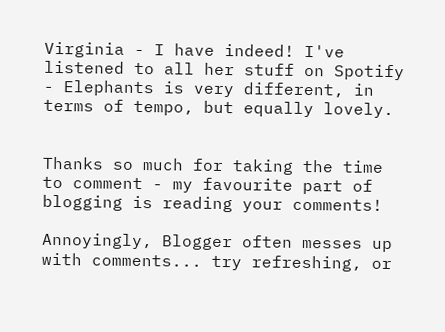Virginia - I have indeed! I've listened to all her stuff on Spotify - Elephants is very different, in terms of tempo, but equally lovely.


Thanks so much for taking the time to comment - my favourite part of blogging is reading your comments!

Annoyingly, Blogger often messes up with comments... try refreshing, or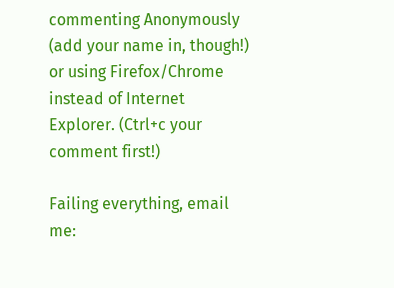commenting Anonymously (add your name in, though!) or using Firefox/Chrome instead of Internet Explorer. (Ctrl+c your comment first!)

Failing everything, email me: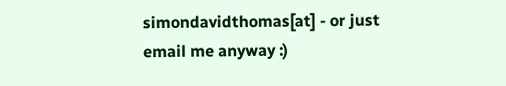simondavidthomas[at] - or just email me anyway :)